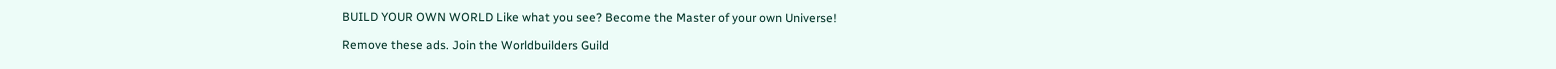BUILD YOUR OWN WORLD Like what you see? Become the Master of your own Universe!

Remove these ads. Join the Worldbuilders Guild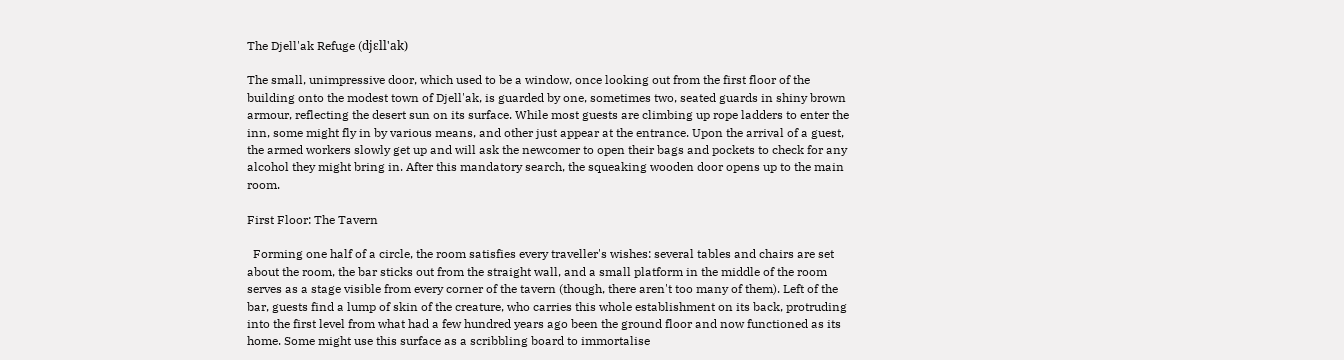The Djell'ak Refuge (djɛll'ak)

The small, unimpressive door, which used to be a window, once looking out from the first floor of the building onto the modest town of Djell'ak, is guarded by one, sometimes two, seated guards in shiny brown armour, reflecting the desert sun on its surface. While most guests are climbing up rope ladders to enter the inn, some might fly in by various means, and other just appear at the entrance. Upon the arrival of a guest, the armed workers slowly get up and will ask the newcomer to open their bags and pockets to check for any alcohol they might bring in. After this mandatory search, the squeaking wooden door opens up to the main room.

First Floor: The Tavern

  Forming one half of a circle, the room satisfies every traveller's wishes: several tables and chairs are set about the room, the bar sticks out from the straight wall, and a small platform in the middle of the room serves as a stage visible from every corner of the tavern (though, there aren't too many of them). Left of the bar, guests find a lump of skin of the creature, who carries this whole establishment on its back, protruding into the first level from what had a few hundred years ago been the ground floor and now functioned as its home. Some might use this surface as a scribbling board to immortalise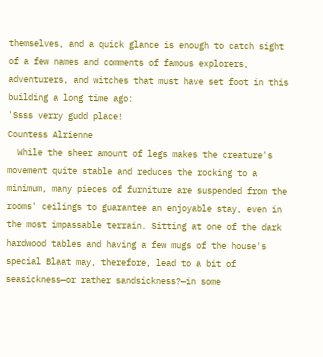themselves, and a quick glance is enough to catch sight of a few names and comments of famous explorers, adventurers, and witches that must have set foot in this building a long time ago:
'Ssss verry gudd place!
Countess Alrienne
  While the sheer amount of legs makes the creature's movement quite stable and reduces the rocking to a minimum, many pieces of furniture are suspended from the rooms' ceilings to guarantee an enjoyable stay, even in the most impassable terrain. Sitting at one of the dark hardwood tables and having a few mugs of the house's special Blaat may, therefore, lead to a bit of seasickness—or rather sandsickness?—in some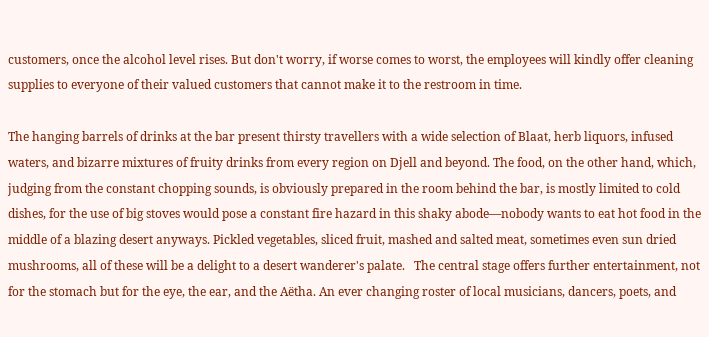customers, once the alcohol level rises. But don't worry, if worse comes to worst, the employees will kindly offer cleaning supplies to everyone of their valued customers that cannot make it to the restroom in time.

The hanging barrels of drinks at the bar present thirsty travellers with a wide selection of Blaat, herb liquors, infused waters, and bizarre mixtures of fruity drinks from every region on Djell and beyond. The food, on the other hand, which, judging from the constant chopping sounds, is obviously prepared in the room behind the bar, is mostly limited to cold dishes, for the use of big stoves would pose a constant fire hazard in this shaky abode—nobody wants to eat hot food in the middle of a blazing desert anyways. Pickled vegetables, sliced fruit, mashed and salted meat, sometimes even sun dried mushrooms, all of these will be a delight to a desert wanderer's palate.   The central stage offers further entertainment, not for the stomach but for the eye, the ear, and the Aëtha. An ever changing roster of local musicians, dancers, poets, and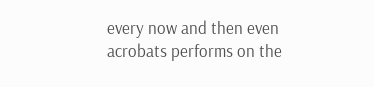every now and then even acrobats performs on the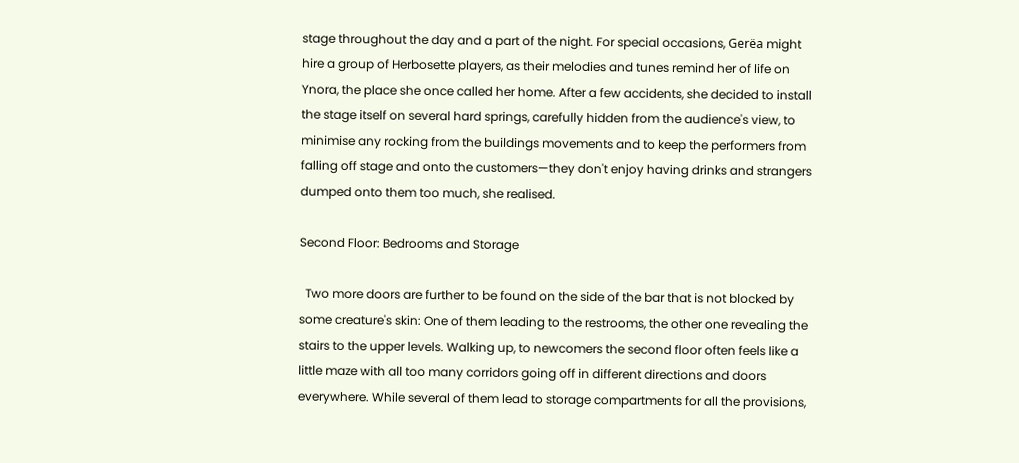stage throughout the day and a part of the night. For special occasions, Gerëa might hire a group of Herbosette players, as their melodies and tunes remind her of life on Ynora, the place she once called her home. After a few accidents, she decided to install the stage itself on several hard springs, carefully hidden from the audience's view, to minimise any rocking from the buildings movements and to keep the performers from falling off stage and onto the customers—they don't enjoy having drinks and strangers dumped onto them too much, she realised.

Second Floor: Bedrooms and Storage

  Two more doors are further to be found on the side of the bar that is not blocked by some creature's skin: One of them leading to the restrooms, the other one revealing the stairs to the upper levels. Walking up, to newcomers the second floor often feels like a little maze with all too many corridors going off in different directions and doors everywhere. While several of them lead to storage compartments for all the provisions,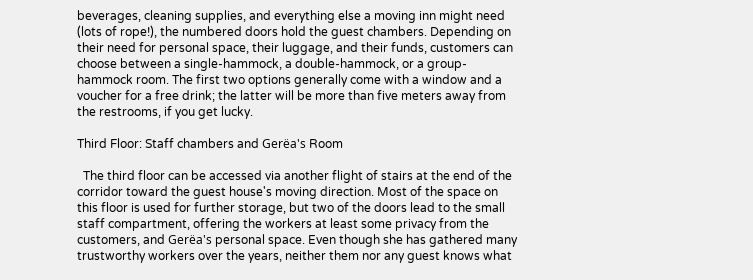beverages, cleaning supplies, and everything else a moving inn might need (lots of rope!), the numbered doors hold the guest chambers. Depending on their need for personal space, their luggage, and their funds, customers can choose between a single-hammock, a double-hammock, or a group-hammock room. The first two options generally come with a window and a voucher for a free drink; the latter will be more than five meters away from the restrooms, if you get lucky.

Third Floor: Staff chambers and Gerëa's Room

  The third floor can be accessed via another flight of stairs at the end of the corridor toward the guest house's moving direction. Most of the space on this floor is used for further storage, but two of the doors lead to the small staff compartment, offering the workers at least some privacy from the customers, and Gerëa's personal space. Even though she has gathered many trustworthy workers over the years, neither them nor any guest knows what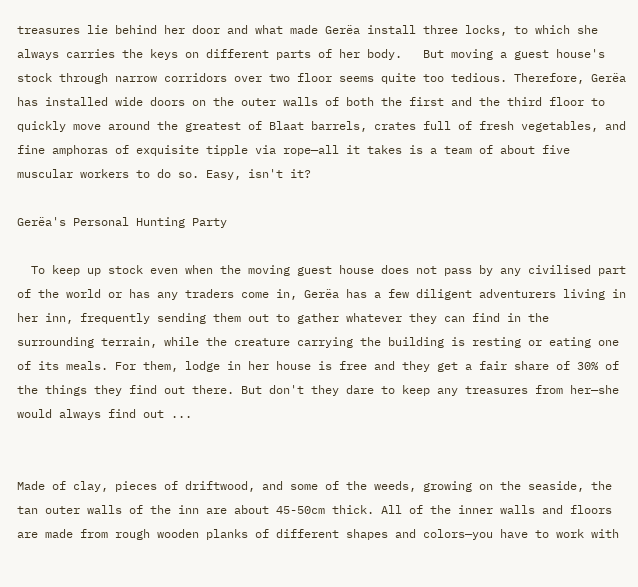treasures lie behind her door and what made Gerëa install three locks, to which she always carries the keys on different parts of her body.   But moving a guest house's stock through narrow corridors over two floor seems quite too tedious. Therefore, Gerëa has installed wide doors on the outer walls of both the first and the third floor to quickly move around the greatest of Blaat barrels, crates full of fresh vegetables, and fine amphoras of exquisite tipple via rope—all it takes is a team of about five muscular workers to do so. Easy, isn't it?

Gerëa's Personal Hunting Party

  To keep up stock even when the moving guest house does not pass by any civilised part of the world or has any traders come in, Gerëa has a few diligent adventurers living in her inn, frequently sending them out to gather whatever they can find in the surrounding terrain, while the creature carrying the building is resting or eating one of its meals. For them, lodge in her house is free and they get a fair share of 30% of the things they find out there. But don't they dare to keep any treasures from her—she would always find out ...


Made of clay, pieces of driftwood, and some of the weeds, growing on the seaside, the tan outer walls of the inn are about 45-50cm thick. All of the inner walls and floors are made from rough wooden planks of different shapes and colors—you have to work with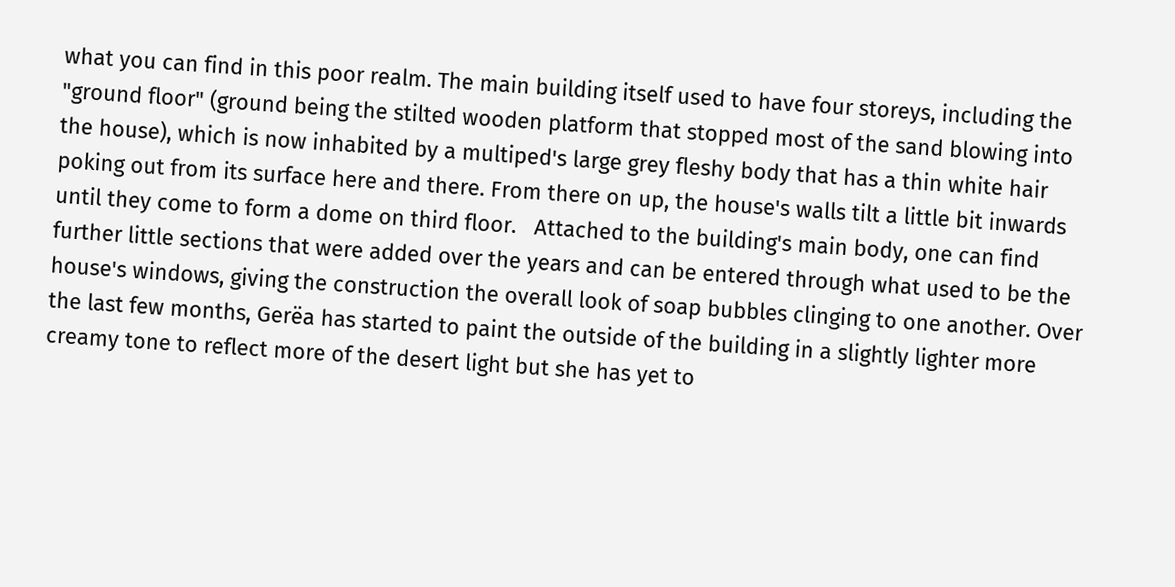what you can find in this poor realm. The main building itself used to have four storeys, including the "ground floor" (ground being the stilted wooden platform that stopped most of the sand blowing into the house), which is now inhabited by a multiped's large grey fleshy body that has a thin white hair poking out from its surface here and there. From there on up, the house's walls tilt a little bit inwards until they come to form a dome on third floor.   Attached to the building's main body, one can find further little sections that were added over the years and can be entered through what used to be the house's windows, giving the construction the overall look of soap bubbles clinging to one another. Over the last few months, Gerëa has started to paint the outside of the building in a slightly lighter more creamy tone to reflect more of the desert light but she has yet to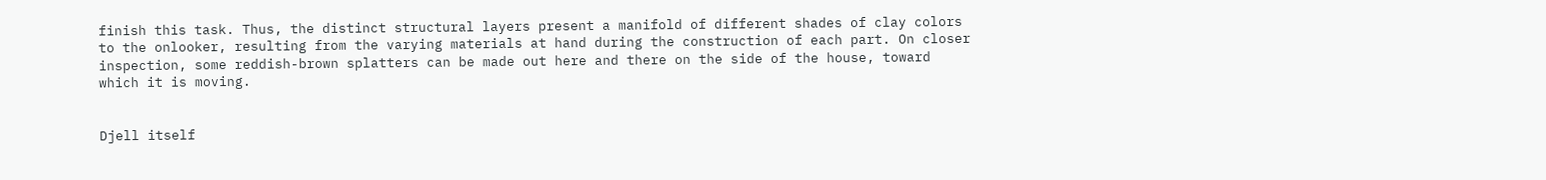finish this task. Thus, the distinct structural layers present a manifold of different shades of clay colors to the onlooker, resulting from the varying materials at hand during the construction of each part. On closer inspection, some reddish-brown splatters can be made out here and there on the side of the house, toward which it is moving.


Djell itself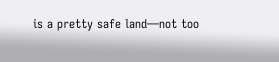is a pretty safe land—not too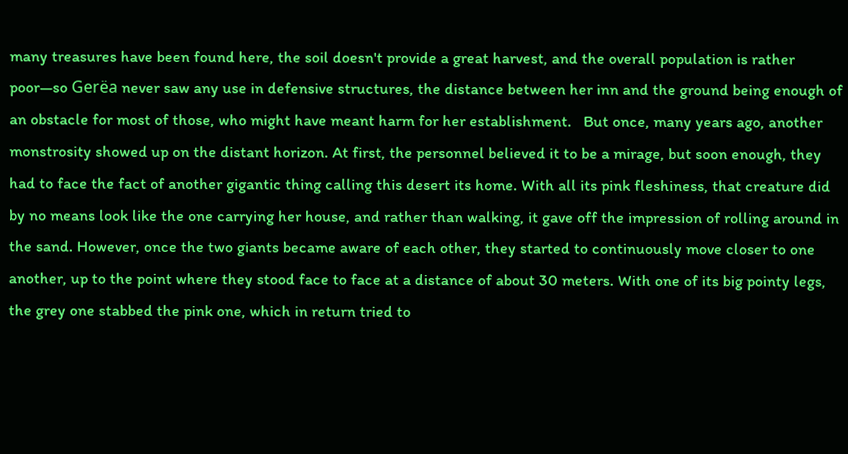many treasures have been found here, the soil doesn't provide a great harvest, and the overall population is rather poor—so Gerëa never saw any use in defensive structures, the distance between her inn and the ground being enough of an obstacle for most of those, who might have meant harm for her establishment.   But once, many years ago, another monstrosity showed up on the distant horizon. At first, the personnel believed it to be a mirage, but soon enough, they had to face the fact of another gigantic thing calling this desert its home. With all its pink fleshiness, that creature did by no means look like the one carrying her house, and rather than walking, it gave off the impression of rolling around in the sand. However, once the two giants became aware of each other, they started to continuously move closer to one another, up to the point where they stood face to face at a distance of about 30 meters. With one of its big pointy legs, the grey one stabbed the pink one, which in return tried to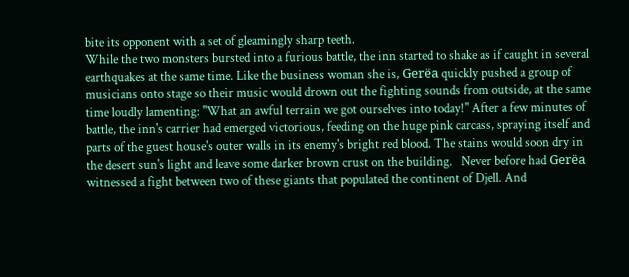bite its opponent with a set of gleamingly sharp teeth.
While the two monsters bursted into a furious battle, the inn started to shake as if caught in several earthquakes at the same time. Like the business woman she is, Gerëa quickly pushed a group of musicians onto stage so their music would drown out the fighting sounds from outside, at the same time loudly lamenting: "What an awful terrain we got ourselves into today!" After a few minutes of battle, the inn's carrier had emerged victorious, feeding on the huge pink carcass, spraying itself and parts of the guest house's outer walls in its enemy's bright red blood. The stains would soon dry in the desert sun's light and leave some darker brown crust on the building.   Never before had Gerëa witnessed a fight between two of these giants that populated the continent of Djell. And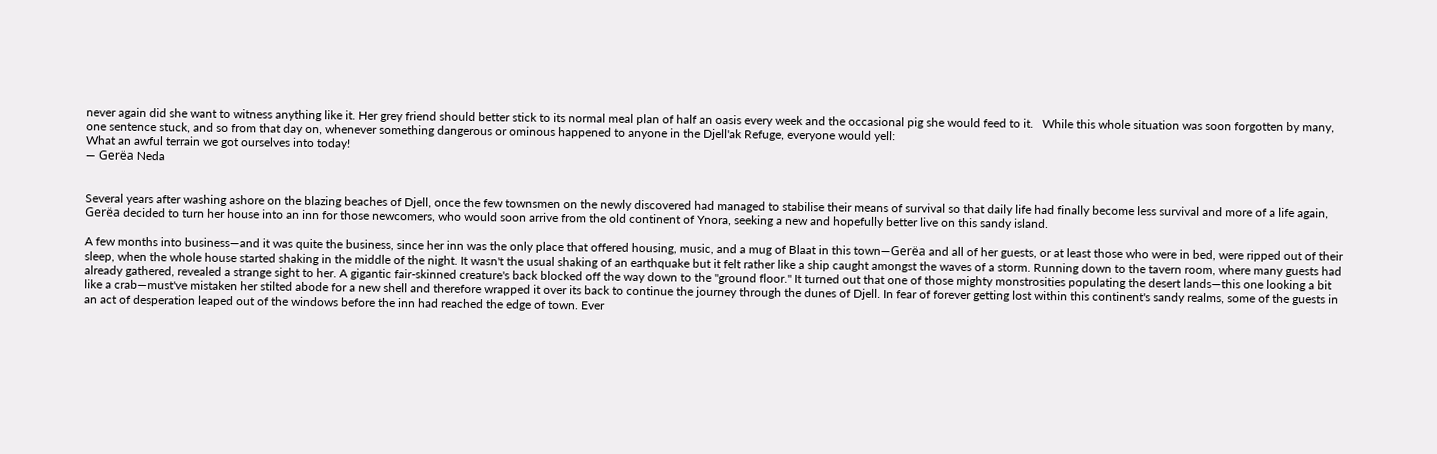never again did she want to witness anything like it. Her grey friend should better stick to its normal meal plan of half an oasis every week and the occasional pig she would feed to it.   While this whole situation was soon forgotten by many, one sentence stuck, and so from that day on, whenever something dangerous or ominous happened to anyone in the Djell'ak Refuge, everyone would yell:
What an awful terrain we got ourselves into today!
— Gerëa Neda


Several years after washing ashore on the blazing beaches of Djell, once the few townsmen on the newly discovered had managed to stabilise their means of survival so that daily life had finally become less survival and more of a life again, Gerëa decided to turn her house into an inn for those newcomers, who would soon arrive from the old continent of Ynora, seeking a new and hopefully better live on this sandy island.

A few months into business—and it was quite the business, since her inn was the only place that offered housing, music, and a mug of Blaat in this town—Gerëa and all of her guests, or at least those who were in bed, were ripped out of their sleep, when the whole house started shaking in the middle of the night. It wasn't the usual shaking of an earthquake but it felt rather like a ship caught amongst the waves of a storm. Running down to the tavern room, where many guests had already gathered, revealed a strange sight to her. A gigantic fair-skinned creature's back blocked off the way down to the "ground floor." It turned out that one of those mighty monstrosities populating the desert lands—this one looking a bit like a crab—must've mistaken her stilted abode for a new shell and therefore wrapped it over its back to continue the journey through the dunes of Djell. In fear of forever getting lost within this continent's sandy realms, some of the guests in an act of desperation leaped out of the windows before the inn had reached the edge of town. Ever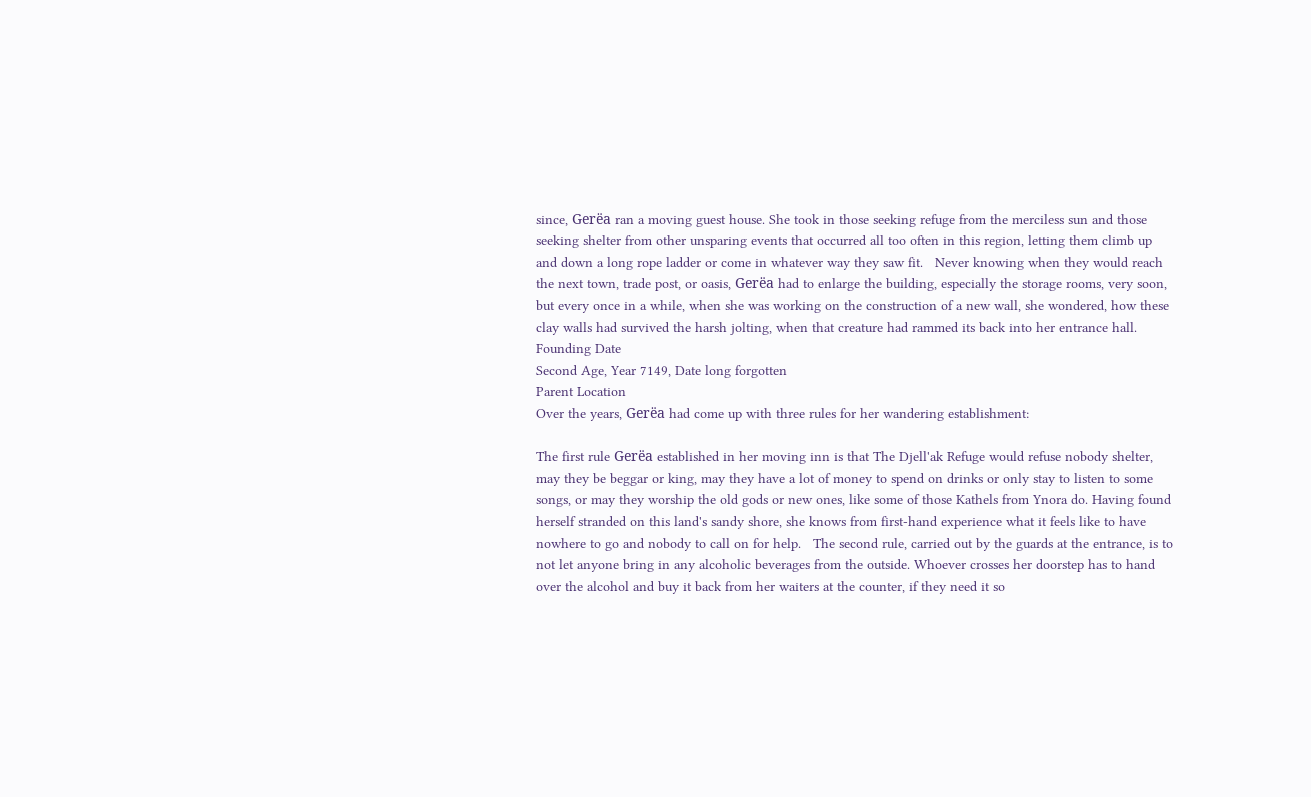since, Gerëa ran a moving guest house. She took in those seeking refuge from the merciless sun and those seeking shelter from other unsparing events that occurred all too often in this region, letting them climb up and down a long rope ladder or come in whatever way they saw fit.   Never knowing when they would reach the next town, trade post, or oasis, Gerëa had to enlarge the building, especially the storage rooms, very soon, but every once in a while, when she was working on the construction of a new wall, she wondered, how these clay walls had survived the harsh jolting, when that creature had rammed its back into her entrance hall.
Founding Date
Second Age, Year 7149, Date long forgotten
Parent Location
Over the years, Gerëa had come up with three rules for her wandering establishment:

The first rule Gerëa established in her moving inn is that The Djell'ak Refuge would refuse nobody shelter, may they be beggar or king, may they have a lot of money to spend on drinks or only stay to listen to some songs, or may they worship the old gods or new ones, like some of those Kathels from Ynora do. Having found herself stranded on this land's sandy shore, she knows from first-hand experience what it feels like to have nowhere to go and nobody to call on for help.   The second rule, carried out by the guards at the entrance, is to not let anyone bring in any alcoholic beverages from the outside. Whoever crosses her doorstep has to hand over the alcohol and buy it back from her waiters at the counter, if they need it so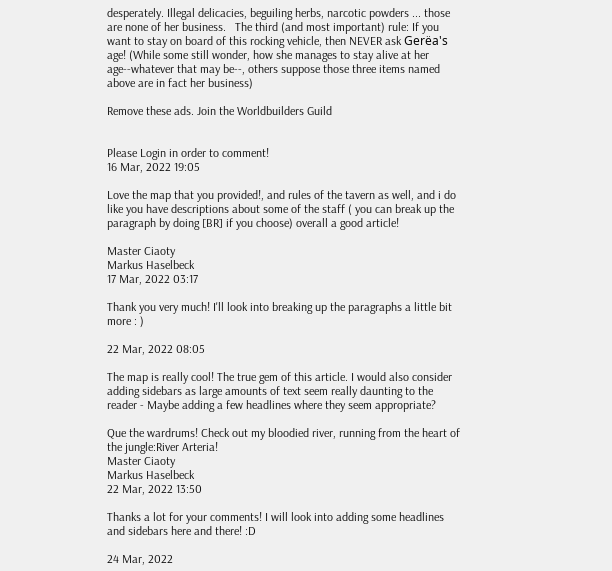desperately. Illegal delicacies, beguiling herbs, narcotic powders ... those are none of her business.   The third (and most important) rule: If you want to stay on board of this rocking vehicle, then NEVER ask Gerëa's age! (While some still wonder, how she manages to stay alive at her age--whatever that may be--, others suppose those three items named above are in fact her business)

Remove these ads. Join the Worldbuilders Guild


Please Login in order to comment!
16 Mar, 2022 19:05

Love the map that you provided!, and rules of the tavern as well, and i do like you have descriptions about some of the staff ( you can break up the paragraph by doing [BR] if you choose) overall a good article!

Master Ciaoty
Markus Haselbeck
17 Mar, 2022 03:17

Thank you very much! I'll look into breaking up the paragraphs a little bit more : )

22 Mar, 2022 08:05

The map is really cool! The true gem of this article. I would also consider adding sidebars as large amounts of text seem really daunting to the reader - Maybe adding a few headlines where they seem appropriate?

Que the wardrums! Check out my bloodied river, running from the heart of the jungle:River Arteria!
Master Ciaoty
Markus Haselbeck
22 Mar, 2022 13:50

Thanks a lot for your comments! I will look into adding some headlines and sidebars here and there! :D

24 Mar, 2022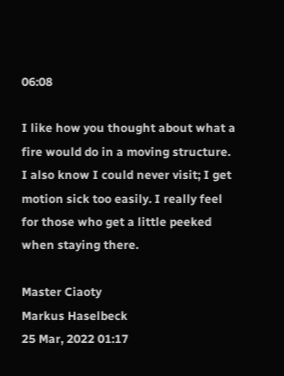06:08

I like how you thought about what a fire would do in a moving structure. I also know I could never visit; I get motion sick too easily. I really feel for those who get a little peeked when staying there.

Master Ciaoty
Markus Haselbeck
25 Mar, 2022 01:17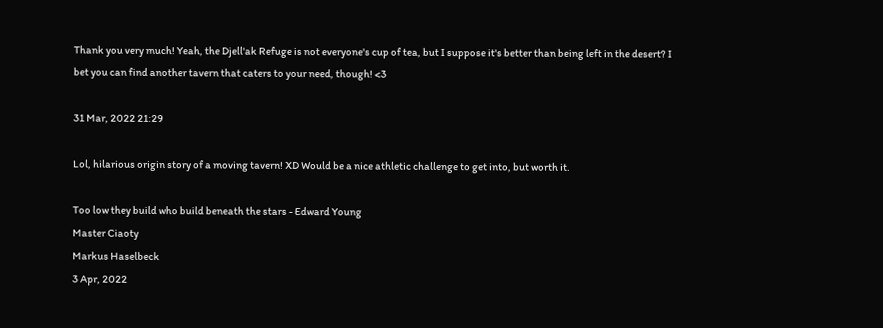Thank you very much! Yeah, the Djell'ak Refuge is not everyone's cup of tea, but I suppose it's better than being left in the desert? I bet you can find another tavern that caters to your need, though! <3

31 Mar, 2022 21:29

Lol, hilarious origin story of a moving tavern! XD Would be a nice athletic challenge to get into, but worth it.

Too low they build who build beneath the stars - Edward Young
Master Ciaoty
Markus Haselbeck
3 Apr, 2022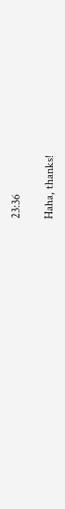23:36

Haha, thanks!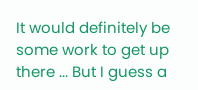It would definitely be some work to get up there ... But I guess a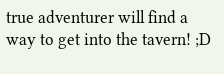true adventurer will find a way to get into the tavern! ;D